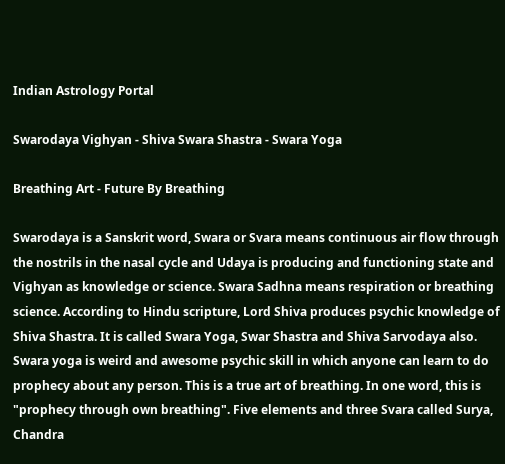Indian Astrology Portal

Swarodaya Vighyan - Shiva Swara Shastra - Swara Yoga

Breathing Art - Future By Breathing

Swarodaya is a Sanskrit word, Swara or Svara means continuous air flow through the nostrils in the nasal cycle and Udaya is producing and functioning state and Vighyan as knowledge or science. Swara Sadhna means respiration or breathing science. According to Hindu scripture, Lord Shiva produces psychic knowledge of Shiva Shastra. It is called Swara Yoga, Swar Shastra and Shiva Sarvodaya also. Swara yoga is weird and awesome psychic skill in which anyone can learn to do prophecy about any person. This is a true art of breathing. In one word, this is "prophecy through own breathing". Five elements and three Svara called Surya, Chandra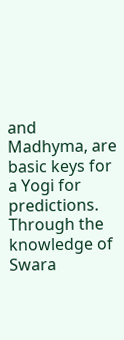and Madhyma, are basic keys for a Yogi for predictions. Through the knowledge of Swara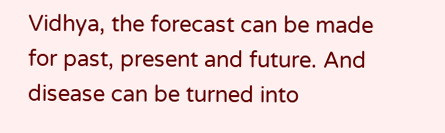Vidhya, the forecast can be made for past, present and future. And disease can be turned into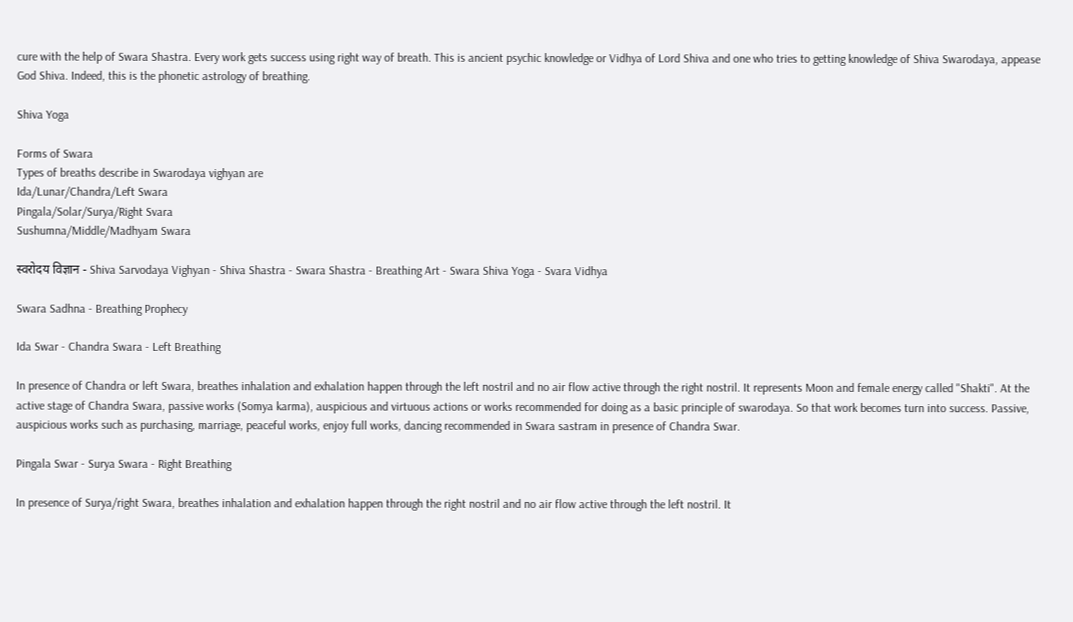cure with the help of Swara Shastra. Every work gets success using right way of breath. This is ancient psychic knowledge or Vidhya of Lord Shiva and one who tries to getting knowledge of Shiva Swarodaya, appease God Shiva. Indeed, this is the phonetic astrology of breathing.

Shiva Yoga

Forms of Swara
Types of breaths describe in Swarodaya vighyan are
Ida/Lunar/Chandra/Left Swara
Pingala/Solar/Surya/Right Svara
Sushumna/Middle/Madhyam Swara

स्वरोदय विज्ञान - Shiva Sarvodaya Vighyan - Shiva Shastra - Swara Shastra - Breathing Art - Swara Shiva Yoga - Svara Vidhya

Swara Sadhna - Breathing Prophecy

Ida Swar - Chandra Swara - Left Breathing

In presence of Chandra or left Swara, breathes inhalation and exhalation happen through the left nostril and no air flow active through the right nostril. It represents Moon and female energy called "Shakti". At the active stage of Chandra Swara, passive works (Somya karma), auspicious and virtuous actions or works recommended for doing as a basic principle of swarodaya. So that work becomes turn into success. Passive, auspicious works such as purchasing, marriage, peaceful works, enjoy full works, dancing recommended in Swara sastram in presence of Chandra Swar.

Pingala Swar - Surya Swara - Right Breathing

In presence of Surya/right Swara, breathes inhalation and exhalation happen through the right nostril and no air flow active through the left nostril. It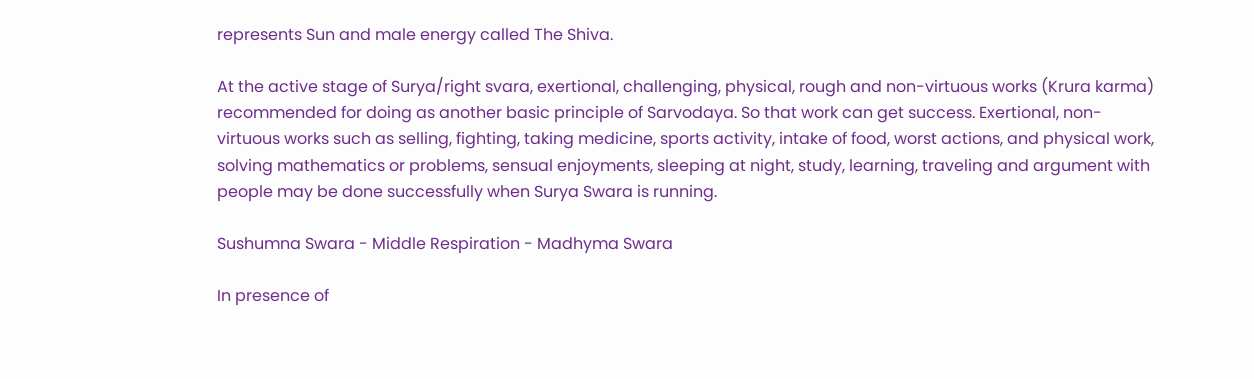represents Sun and male energy called The Shiva.

At the active stage of Surya/right svara, exertional, challenging, physical, rough and non-virtuous works (Krura karma) recommended for doing as another basic principle of Sarvodaya. So that work can get success. Exertional, non-virtuous works such as selling, fighting, taking medicine, sports activity, intake of food, worst actions, and physical work, solving mathematics or problems, sensual enjoyments, sleeping at night, study, learning, traveling and argument with people may be done successfully when Surya Swara is running.

Sushumna Swara - Middle Respiration - Madhyma Swara

In presence of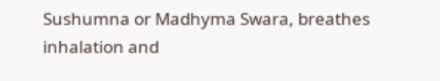Sushumna or Madhyma Swara, breathes inhalation and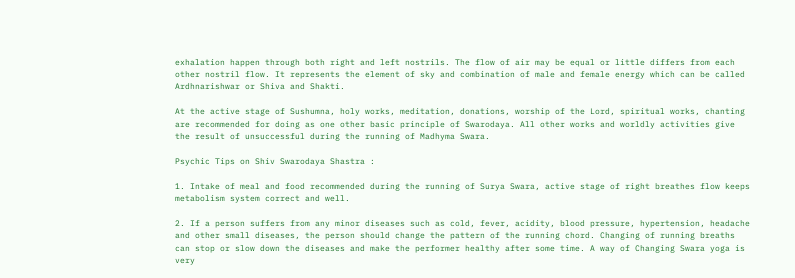exhalation happen through both right and left nostrils. The flow of air may be equal or little differs from each other nostril flow. It represents the element of sky and combination of male and female energy which can be called Ardhnarishwar or Shiva and Shakti.

At the active stage of Sushumna, holy works, meditation, donations, worship of the Lord, spiritual works, chanting are recommended for doing as one other basic principle of Swarodaya. All other works and worldly activities give the result of unsuccessful during the running of Madhyma Swara.

Psychic Tips on Shiv Swarodaya Shastra :

1. Intake of meal and food recommended during the running of Surya Swara, active stage of right breathes flow keeps metabolism system correct and well.

2. If a person suffers from any minor diseases such as cold, fever, acidity, blood pressure, hypertension, headache and other small diseases, the person should change the pattern of the running chord. Changing of running breaths can stop or slow down the diseases and make the performer healthy after some time. A way of Changing Swara yoga is very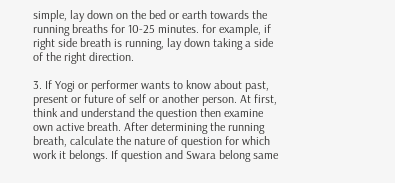simple, lay down on the bed or earth towards the running breaths for 10-25 minutes. for example, if right side breath is running, lay down taking a side of the right direction.

3. If Yogi or performer wants to know about past, present or future of self or another person. At first, think and understand the question then examine own active breath. After determining the running breath, calculate the nature of question for which work it belongs. If question and Swara belong same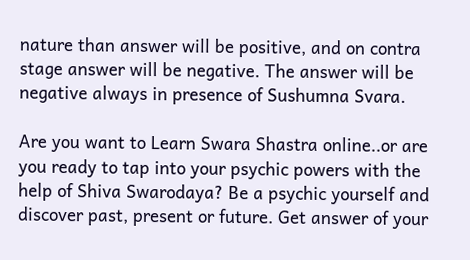nature than answer will be positive, and on contra stage answer will be negative. The answer will be negative always in presence of Sushumna Svara.

Are you want to Learn Swara Shastra online..or are you ready to tap into your psychic powers with the help of Shiva Swarodaya? Be a psychic yourself and discover past, present or future. Get answer of your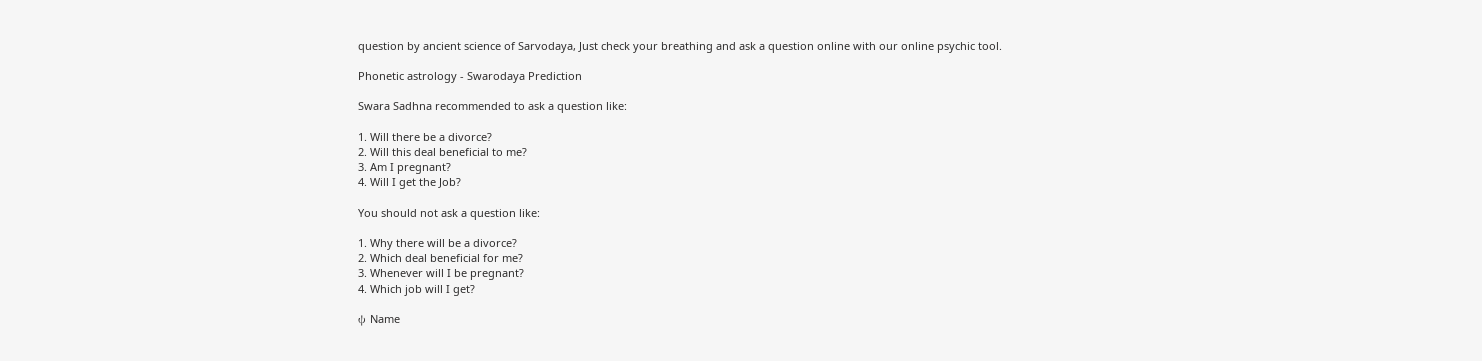question by ancient science of Sarvodaya, Just check your breathing and ask a question online with our online psychic tool.

Phonetic astrology - Swarodaya Prediction

Swara Sadhna recommended to ask a question like:

1. Will there be a divorce?
2. Will this deal beneficial to me?
3. Am I pregnant?
4. Will I get the Job?

You should not ask a question like:

1. Why there will be a divorce?
2. Which deal beneficial for me?
3. Whenever will I be pregnant?
4. Which job will I get?

ψ Name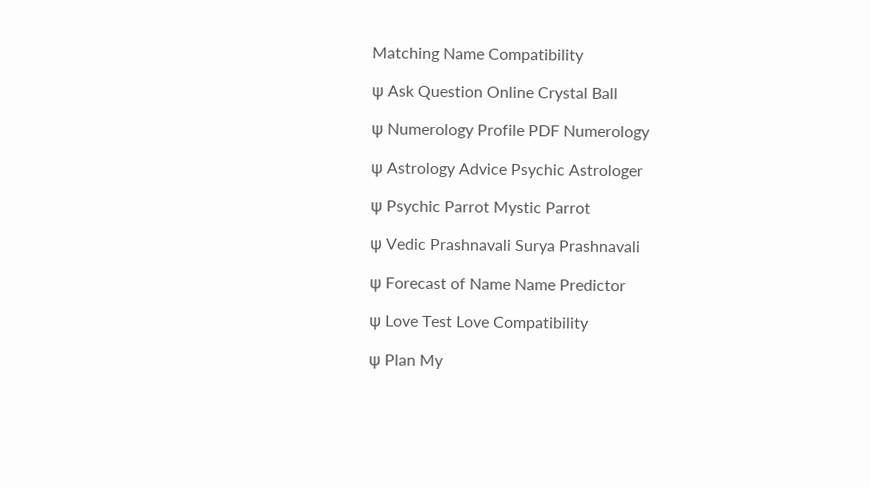Matching Name Compatibility

ψ Ask Question Online Crystal Ball

ψ Numerology Profile PDF Numerology

ψ Astrology Advice Psychic Astrologer

ψ Psychic Parrot Mystic Parrot

ψ Vedic Prashnavali Surya Prashnavali

ψ Forecast of Name Name Predictor

ψ Love Test Love Compatibility

ψ Plan My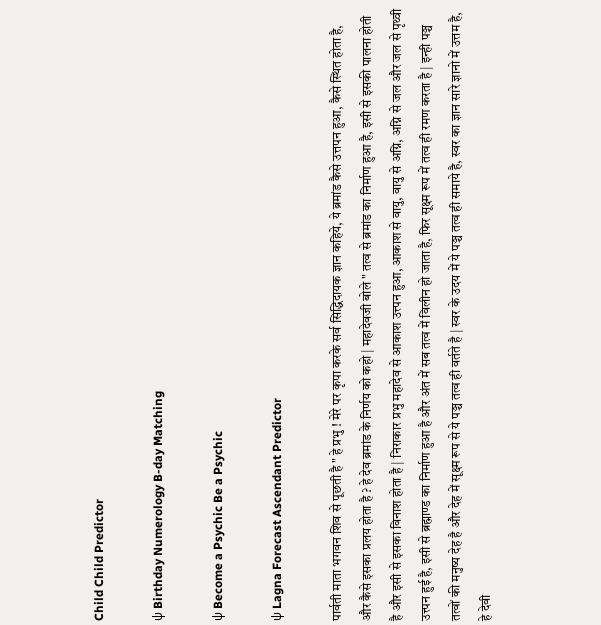Child Child Predictor

ψ Birthday Numerology B-day Matching

ψ Become a Psychic Be a Psychic

ψ Lagna Forecast Ascendant Predictor

पार्वती माता भगवन शिव से पूछती है " हे प्रभु ! मेरे पर कृपा करके सर्व सिद्धिदायक ज्ञान कहिये, ये ब्रमांड कैसे उत्तपन हुआ, कैसे स्थित होता है, और कैसे इसका प्रलय होता है ? हे देव ब्रमांड के निर्णय को कहो | महादेवजी बोले " तत्व से ब्रमांड का निर्माण हुआ है, इसी से इसकी पालना होती है और इसी से इसका विनाश होता है | निराकार प्रभु महादेव से आकाश उत्त्पन हुआ, आकाश से वायु, वायु से अग्नि, अग्नि से जल और जल से पृथ्वी उत्त्पन हुई है, इसी से ब्रह्माण्ड का निर्माण हुआ है और अंत में सब तत्व में विलीन हो जाता है, फिर सूक्ष्म रूप में तत्व ही रमण करता है | इन्ही पञ्च तत्वों की मनुष्य देह है और देह में सूक्ष्म रूप से ये पञ्च तत्व ही वर्तते है | स्वर के उदय में ये पञ्च तत्व ही समाये है, स्वर का ज्ञान सारे ज्ञानो में उत्तम है, हे देवी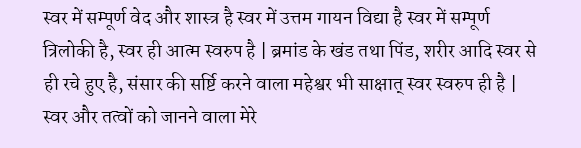स्वर में सम्पूर्ण वेद और शास्त्र है स्वर में उत्तम गायन विद्या है स्वर में सम्पूर्ण त्रिलोकी है, स्वर ही आत्म स्वरुप है | ब्रमांड के खंड तथा पिंड, शरीर आदि स्वर से ही रचे हुए है, संसार की सर्ष्टि करने वाला महेश्वर भी साक्षात् स्वर स्वरुप ही है | स्वर और तत्वों को जानने वाला मेरे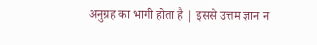अनुग्रह का भागी होता है | इससे उत्तम ज्ञान न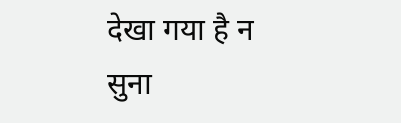देखा गया है न सुना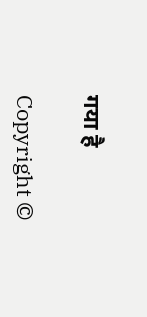गया है

Copyright ©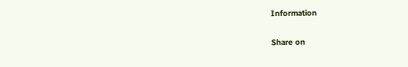Information

Share on